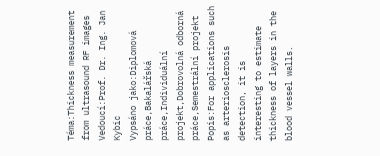Téma:Thickness measurement from ultrasound RF images
Vedoucí:Prof. Dr. Ing. Jan Kybic
Vypsáno jako:Diplomová práce,Bakalářská práce,Individuální projekt,Dobrovolná odborná práce,Semestrální projekt
Popis:For applications such as arteriosclerosis detection, it is interesting to estimate thickness of layers in the blood vessel walls.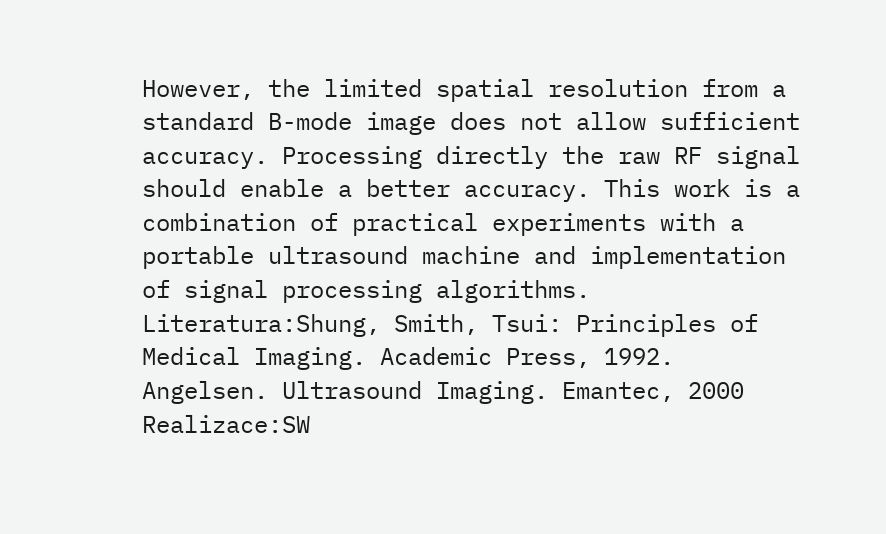However, the limited spatial resolution from a standard B-mode image does not allow sufficient accuracy. Processing directly the raw RF signal should enable a better accuracy. This work is a combination of practical experiments with a portable ultrasound machine and implementation of signal processing algorithms.
Literatura:Shung, Smith, Tsui: Principles of Medical Imaging. Academic Press, 1992. Angelsen. Ultrasound Imaging. Emantec, 2000
Realizace:SW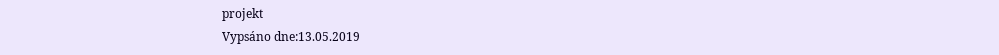projekt
Vypsáno dne:13.05.2019